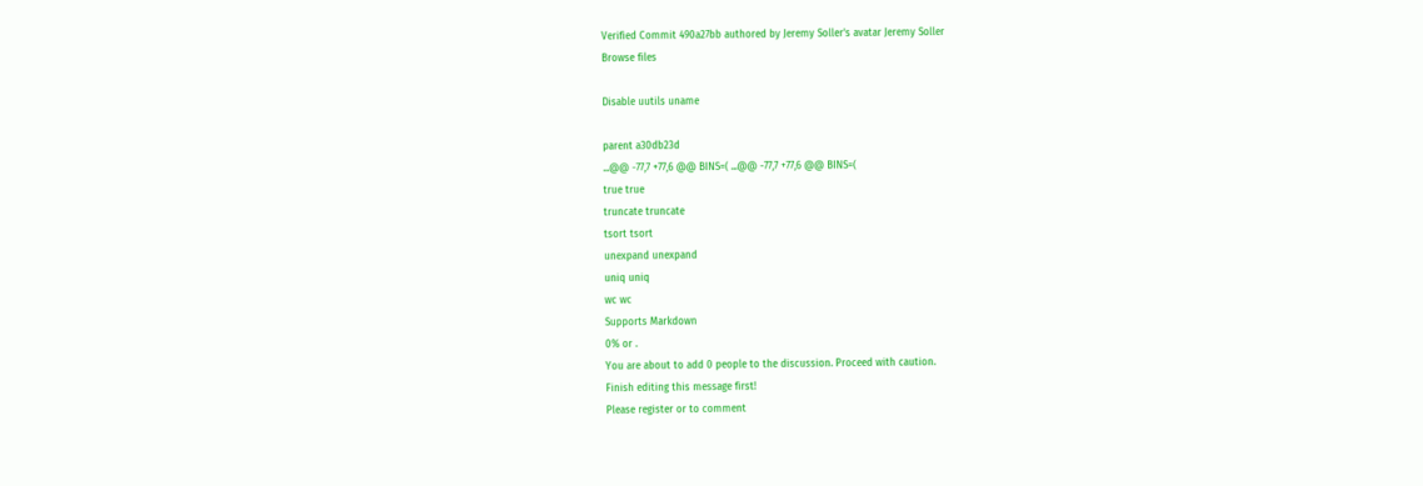Verified Commit 490a27bb authored by Jeremy Soller's avatar Jeremy Soller
Browse files

Disable uutils uname

parent a30db23d
...@@ -77,7 +77,6 @@ BINS=( ...@@ -77,7 +77,6 @@ BINS=(
true true
truncate truncate
tsort tsort
unexpand unexpand
uniq uniq
wc wc
Supports Markdown
0% or .
You are about to add 0 people to the discussion. Proceed with caution.
Finish editing this message first!
Please register or to comment